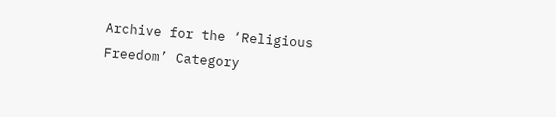Archive for the ‘Religious Freedom’ Category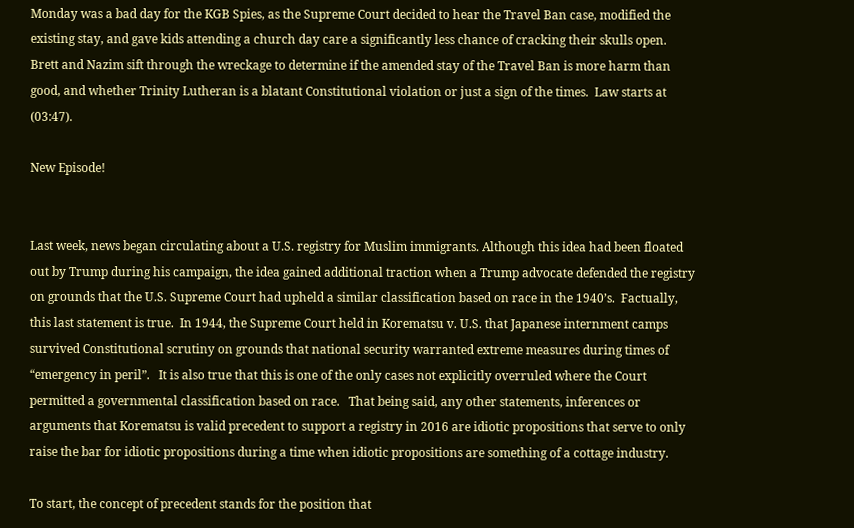Monday was a bad day for the KGB Spies, as the Supreme Court decided to hear the Travel Ban case, modified the existing stay, and gave kids attending a church day care a significantly less chance of cracking their skulls open.  Brett and Nazim sift through the wreckage to determine if the amended stay of the Travel Ban is more harm than good, and whether Trinity Lutheran is a blatant Constitutional violation or just a sign of the times.  Law starts at (03:47).

New Episode!


Last week, news began circulating about a U.S. registry for Muslim immigrants. Although this idea had been floated out by Trump during his campaign, the idea gained additional traction when a Trump advocate defended the registry on grounds that the U.S. Supreme Court had upheld a similar classification based on race in the 1940’s.  Factually, this last statement is true.  In 1944, the Supreme Court held in Korematsu v. U.S. that Japanese internment camps survived Constitutional scrutiny on grounds that national security warranted extreme measures during times of “emergency in peril”.   It is also true that this is one of the only cases not explicitly overruled where the Court permitted a governmental classification based on race.   That being said, any other statements, inferences or arguments that Korematsu is valid precedent to support a registry in 2016 are idiotic propositions that serve to only raise the bar for idiotic propositions during a time when idiotic propositions are something of a cottage industry.

To start, the concept of precedent stands for the position that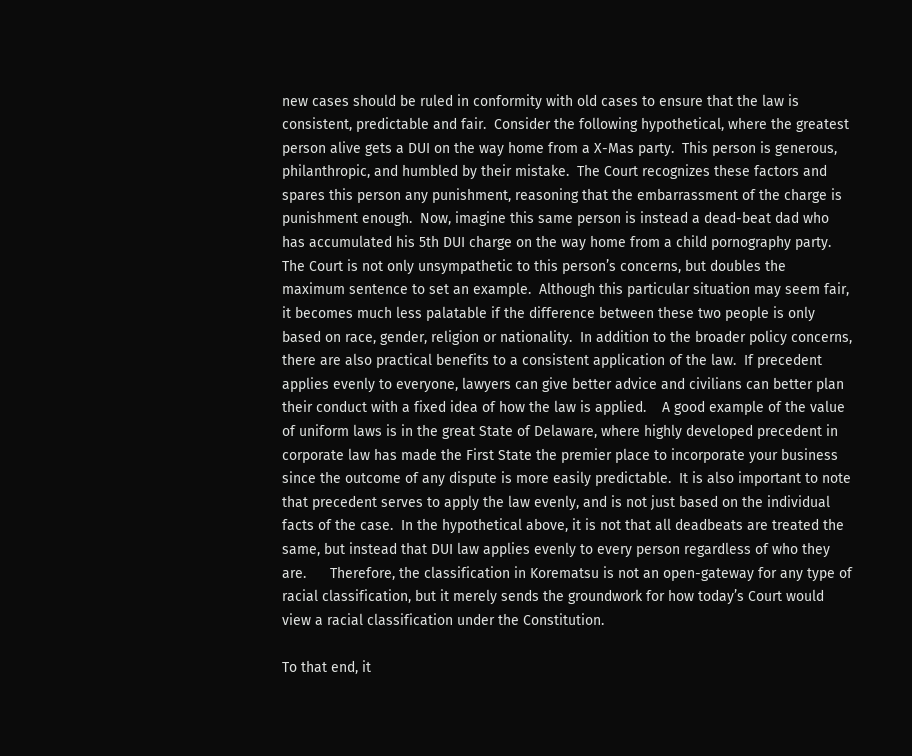new cases should be ruled in conformity with old cases to ensure that the law is consistent, predictable and fair.  Consider the following hypothetical, where the greatest person alive gets a DUI on the way home from a X-Mas party.  This person is generous, philanthropic, and humbled by their mistake.  The Court recognizes these factors and spares this person any punishment, reasoning that the embarrassment of the charge is punishment enough.  Now, imagine this same person is instead a dead-beat dad who has accumulated his 5th DUI charge on the way home from a child pornography party.  The Court is not only unsympathetic to this person’s concerns, but doubles the maximum sentence to set an example.  Although this particular situation may seem fair, it becomes much less palatable if the difference between these two people is only based on race, gender, religion or nationality.  In addition to the broader policy concerns, there are also practical benefits to a consistent application of the law.  If precedent applies evenly to everyone, lawyers can give better advice and civilians can better plan their conduct with a fixed idea of how the law is applied.    A good example of the value of uniform laws is in the great State of Delaware, where highly developed precedent in corporate law has made the First State the premier place to incorporate your business since the outcome of any dispute is more easily predictable.  It is also important to note that precedent serves to apply the law evenly, and is not just based on the individual facts of the case.  In the hypothetical above, it is not that all deadbeats are treated the same, but instead that DUI law applies evenly to every person regardless of who they are.      Therefore, the classification in Korematsu is not an open-gateway for any type of racial classification, but it merely sends the groundwork for how today’s Court would view a racial classification under the Constitution.

To that end, it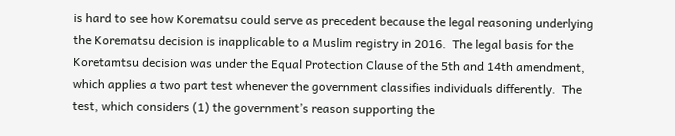is hard to see how Korematsu could serve as precedent because the legal reasoning underlying the Korematsu decision is inapplicable to a Muslim registry in 2016.  The legal basis for the Koretamtsu decision was under the Equal Protection Clause of the 5th and 14th amendment, which applies a two part test whenever the government classifies individuals differently.  The test, which considers (1) the government’s reason supporting the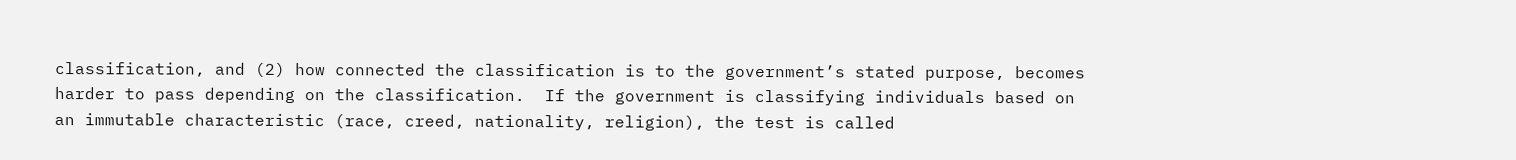classification, and (2) how connected the classification is to the government’s stated purpose, becomes harder to pass depending on the classification.  If the government is classifying individuals based on an immutable characteristic (race, creed, nationality, religion), the test is called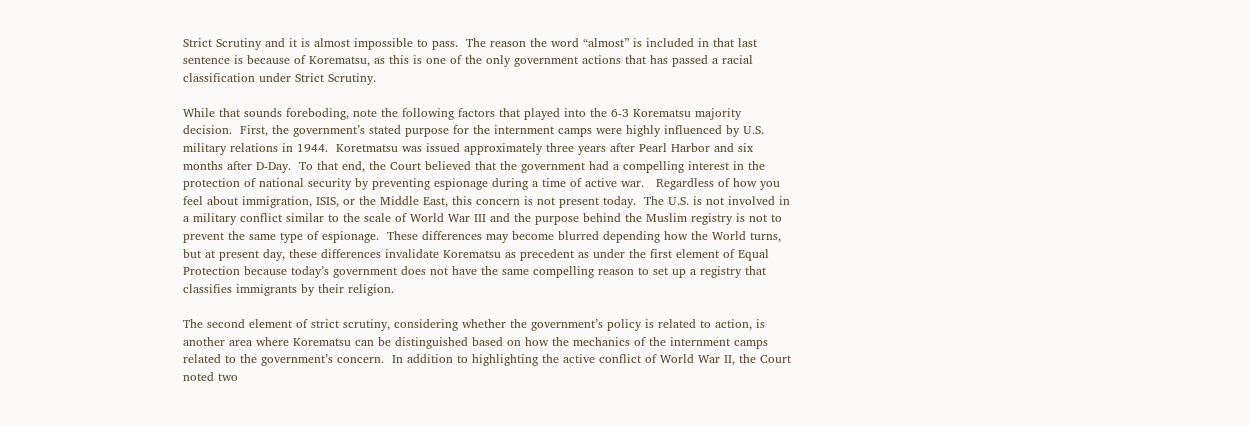Strict Scrutiny and it is almost impossible to pass.  The reason the word “almost” is included in that last sentence is because of Korematsu, as this is one of the only government actions that has passed a racial classification under Strict Scrutiny.

While that sounds foreboding, note the following factors that played into the 6-3 Korematsu majority decision.  First, the government’s stated purpose for the internment camps were highly influenced by U.S. military relations in 1944.  Koretmatsu was issued approximately three years after Pearl Harbor and six months after D-Day.  To that end, the Court believed that the government had a compelling interest in the protection of national security by preventing espionage during a time of active war.   Regardless of how you feel about immigration, ISIS, or the Middle East, this concern is not present today.  The U.S. is not involved in a military conflict similar to the scale of World War III and the purpose behind the Muslim registry is not to prevent the same type of espionage.  These differences may become blurred depending how the World turns, but at present day, these differences invalidate Korematsu as precedent as under the first element of Equal Protection because today’s government does not have the same compelling reason to set up a registry that classifies immigrants by their religion.

The second element of strict scrutiny, considering whether the government’s policy is related to action, is another area where Korematsu can be distinguished based on how the mechanics of the internment camps related to the government’s concern.  In addition to highlighting the active conflict of World War II, the Court noted two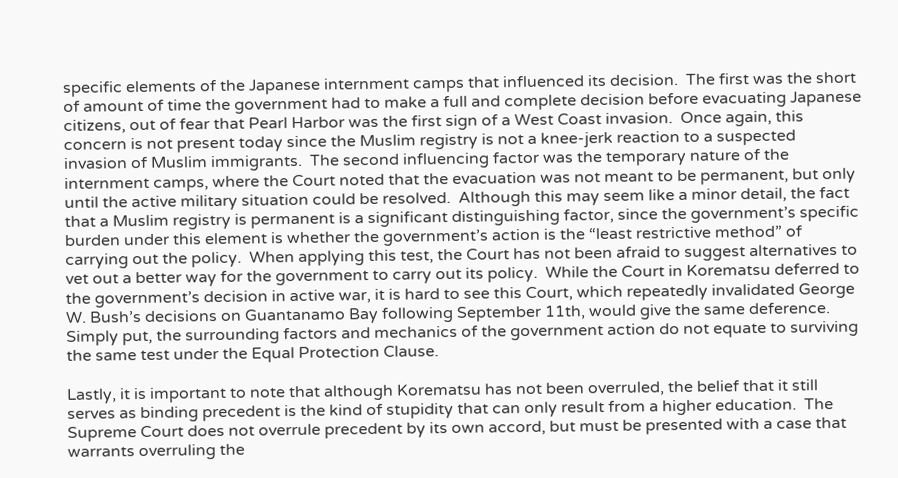specific elements of the Japanese internment camps that influenced its decision.  The first was the short of amount of time the government had to make a full and complete decision before evacuating Japanese citizens, out of fear that Pearl Harbor was the first sign of a West Coast invasion.  Once again, this concern is not present today since the Muslim registry is not a knee-jerk reaction to a suspected invasion of Muslim immigrants.  The second influencing factor was the temporary nature of the internment camps, where the Court noted that the evacuation was not meant to be permanent, but only until the active military situation could be resolved.  Although this may seem like a minor detail, the fact that a Muslim registry is permanent is a significant distinguishing factor, since the government’s specific burden under this element is whether the government’s action is the “least restrictive method” of carrying out the policy.  When applying this test, the Court has not been afraid to suggest alternatives to vet out a better way for the government to carry out its policy.  While the Court in Korematsu deferred to the government’s decision in active war, it is hard to see this Court, which repeatedly invalidated George W. Bush’s decisions on Guantanamo Bay following September 11th, would give the same deference.  Simply put, the surrounding factors and mechanics of the government action do not equate to surviving the same test under the Equal Protection Clause.

Lastly, it is important to note that although Korematsu has not been overruled, the belief that it still serves as binding precedent is the kind of stupidity that can only result from a higher education.  The Supreme Court does not overrule precedent by its own accord, but must be presented with a case that warrants overruling the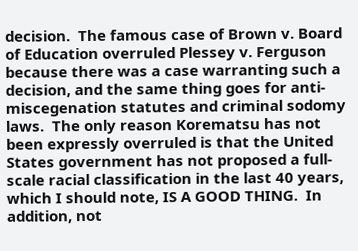decision.  The famous case of Brown v. Board of Education overruled Plessey v. Ferguson because there was a case warranting such a decision, and the same thing goes for anti-miscegenation statutes and criminal sodomy laws.  The only reason Korematsu has not been expressly overruled is that the United States government has not proposed a full-scale racial classification in the last 40 years, which I should note, IS A GOOD THING.  In addition, not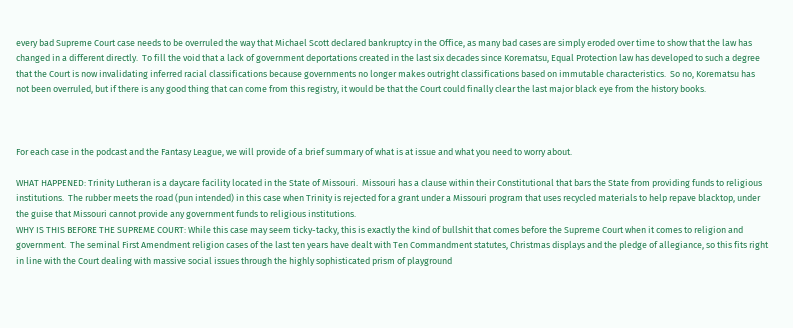every bad Supreme Court case needs to be overruled the way that Michael Scott declared bankruptcy in the Office, as many bad cases are simply eroded over time to show that the law has changed in a different directly.  To fill the void that a lack of government deportations created in the last six decades since Korematsu, Equal Protection law has developed to such a degree that the Court is now invalidating inferred racial classifications because governments no longer makes outright classifications based on immutable characteristics.  So no, Korematsu has not been overruled, but if there is any good thing that can come from this registry, it would be that the Court could finally clear the last major black eye from the history books.



For each case in the podcast and the Fantasy League, we will provide of a brief summary of what is at issue and what you need to worry about.

WHAT HAPPENED: Trinity Lutheran is a daycare facility located in the State of Missouri.  Missouri has a clause within their Constitutional that bars the State from providing funds to religious institutions.  The rubber meets the road (pun intended) in this case when Trinity is rejected for a grant under a Missouri program that uses recycled materials to help repave blacktop, under the guise that Missouri cannot provide any government funds to religious institutions.
WHY IS THIS BEFORE THE SUPREME COURT: While this case may seem ticky-tacky, this is exactly the kind of bullshit that comes before the Supreme Court when it comes to religion and government.  The seminal First Amendment religion cases of the last ten years have dealt with Ten Commandment statutes, Christmas displays and the pledge of allegiance, so this fits right in line with the Court dealing with massive social issues through the highly sophisticated prism of playground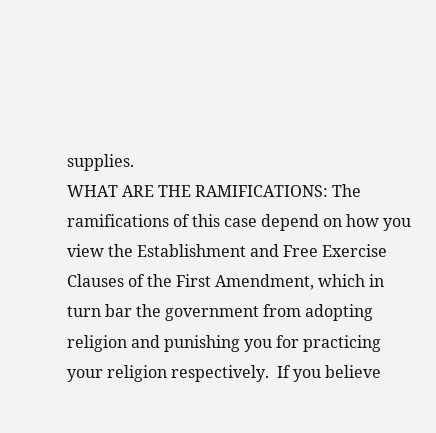supplies.
WHAT ARE THE RAMIFICATIONS: The ramifications of this case depend on how you view the Establishment and Free Exercise Clauses of the First Amendment, which in turn bar the government from adopting religion and punishing you for practicing your religion respectively.  If you believe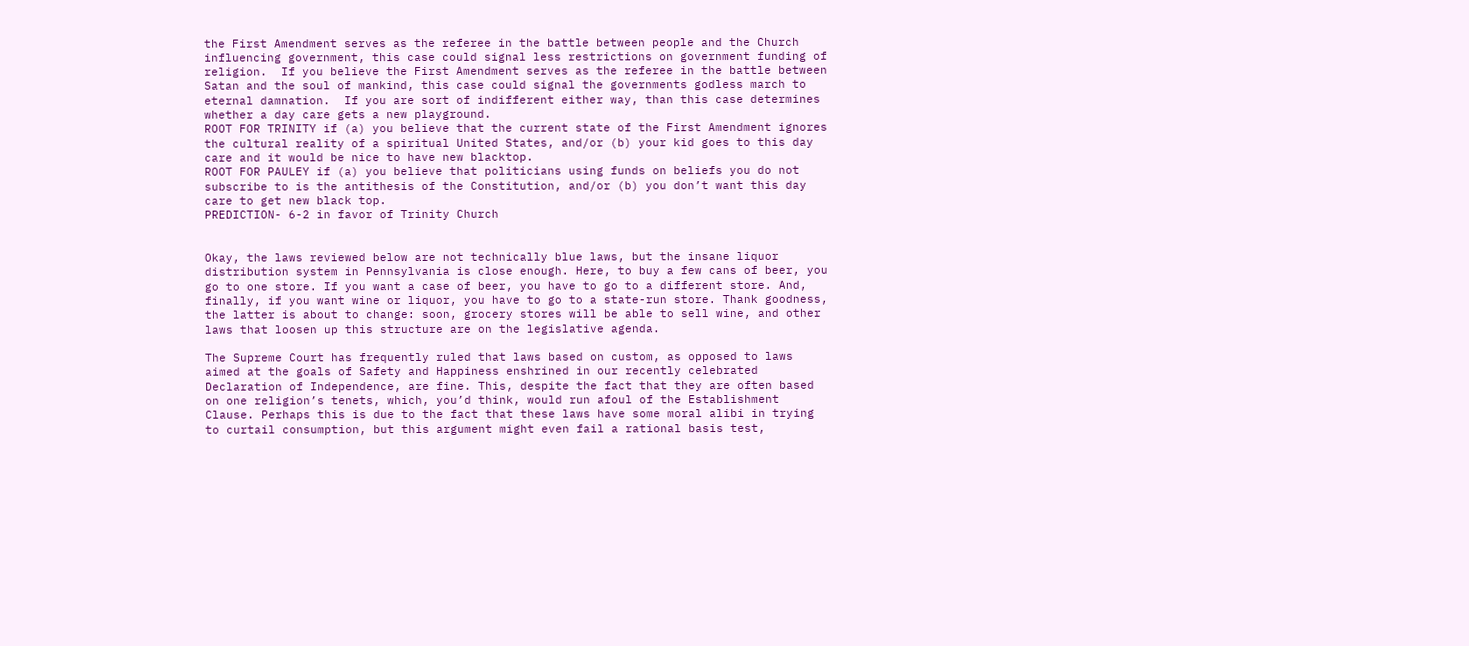the First Amendment serves as the referee in the battle between people and the Church influencing government, this case could signal less restrictions on government funding of religion.  If you believe the First Amendment serves as the referee in the battle between Satan and the soul of mankind, this case could signal the governments godless march to eternal damnation.  If you are sort of indifferent either way, than this case determines whether a day care gets a new playground.
ROOT FOR TRINITY if (a) you believe that the current state of the First Amendment ignores the cultural reality of a spiritual United States, and/or (b) your kid goes to this day care and it would be nice to have new blacktop.
ROOT FOR PAULEY if (a) you believe that politicians using funds on beliefs you do not subscribe to is the antithesis of the Constitution, and/or (b) you don’t want this day care to get new black top.
PREDICTION- 6-2 in favor of Trinity Church


Okay, the laws reviewed below are not technically blue laws, but the insane liquor distribution system in Pennsylvania is close enough. Here, to buy a few cans of beer, you go to one store. If you want a case of beer, you have to go to a different store. And, finally, if you want wine or liquor, you have to go to a state-run store. Thank goodness, the latter is about to change: soon, grocery stores will be able to sell wine, and other laws that loosen up this structure are on the legislative agenda.

The Supreme Court has frequently ruled that laws based on custom, as opposed to laws aimed at the goals of Safety and Happiness enshrined in our recently celebrated Declaration of Independence, are fine. This, despite the fact that they are often based on one religion’s tenets, which, you’d think, would run afoul of the Establishment Clause. Perhaps this is due to the fact that these laws have some moral alibi in trying to curtail consumption, but this argument might even fail a rational basis test,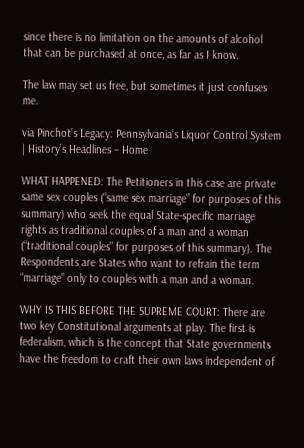since there is no limitation on the amounts of alcohol that can be purchased at once, as far as I know.

The law may set us free, but sometimes it just confuses me.

via Pinchot’s Legacy: Pennsylvania’s Liquor Control System | History’s Headlines – Home

WHAT HAPPENED: The Petitioners in this case are private same sex couples (“same sex marriage” for purposes of this summary) who seek the equal State-specific marriage rights as traditional couples of a man and a woman (“traditional couples” for purposes of this summary). The Respondents are States who want to refrain the term “marriage” only to couples with a man and a woman.

WHY IS THIS BEFORE THE SUPREME COURT: There are two key Constitutional arguments at play. The first is federalism, which is the concept that State governments have the freedom to craft their own laws independent of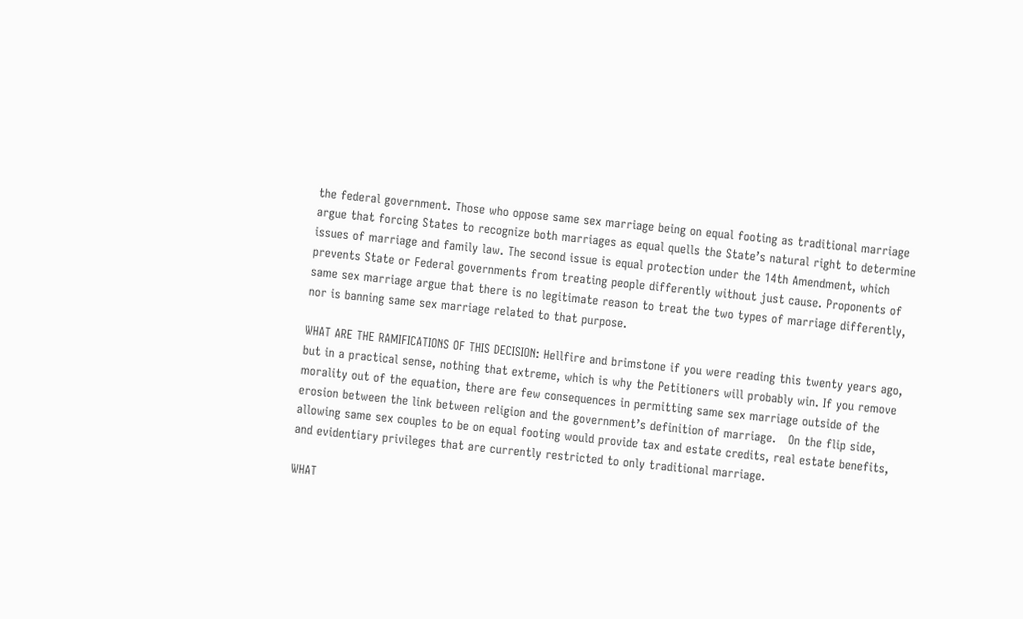the federal government. Those who oppose same sex marriage being on equal footing as traditional marriage argue that forcing States to recognize both marriages as equal quells the State’s natural right to determine issues of marriage and family law. The second issue is equal protection under the 14th Amendment, which prevents State or Federal governments from treating people differently without just cause. Proponents of same sex marriage argue that there is no legitimate reason to treat the two types of marriage differently, nor is banning same sex marriage related to that purpose.

WHAT ARE THE RAMIFICATIONS OF THIS DECISION: Hellfire and brimstone if you were reading this twenty years ago, but in a practical sense, nothing that extreme, which is why the Petitioners will probably win. If you remove morality out of the equation, there are few consequences in permitting same sex marriage outside of the erosion between the link between religion and the government’s definition of marriage.   On the flip side, allowing same sex couples to be on equal footing would provide tax and estate credits, real estate benefits, and evidentiary privileges that are currently restricted to only traditional marriage.

WHAT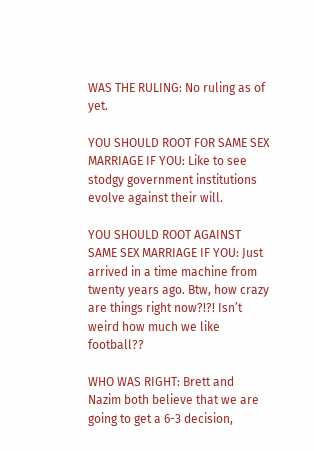WAS THE RULING: No ruling as of yet.

YOU SHOULD ROOT FOR SAME SEX MARRIAGE IF YOU: Like to see stodgy government institutions evolve against their will.

YOU SHOULD ROOT AGAINST SAME SEX MARRIAGE IF YOU: Just arrived in a time machine from twenty years ago. Btw, how crazy are things right now?!?! Isn’t weird how much we like football??

WHO WAS RIGHT: Brett and Nazim both believe that we are going to get a 6-3 decision,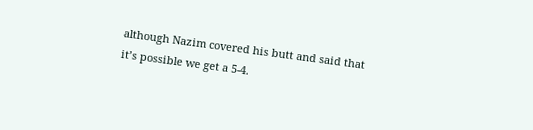although Nazim covered his butt and said that it’s possible we get a 5-4.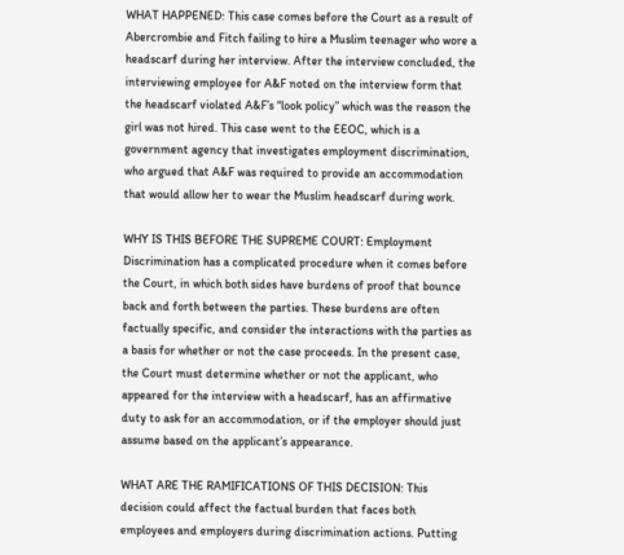WHAT HAPPENED: This case comes before the Court as a result of Abercrombie and Fitch failing to hire a Muslim teenager who wore a headscarf during her interview. After the interview concluded, the interviewing employee for A&F noted on the interview form that the headscarf violated A&F’s “look policy” which was the reason the girl was not hired. This case went to the EEOC, which is a government agency that investigates employment discrimination, who argued that A&F was required to provide an accommodation that would allow her to wear the Muslim headscarf during work.

WHY IS THIS BEFORE THE SUPREME COURT: Employment Discrimination has a complicated procedure when it comes before the Court, in which both sides have burdens of proof that bounce back and forth between the parties. These burdens are often factually specific, and consider the interactions with the parties as a basis for whether or not the case proceeds. In the present case, the Court must determine whether or not the applicant, who appeared for the interview with a headscarf, has an affirmative duty to ask for an accommodation, or if the employer should just assume based on the applicant’s appearance.

WHAT ARE THE RAMIFICATIONS OF THIS DECISION: This decision could affect the factual burden that faces both employees and employers during discrimination actions. Putting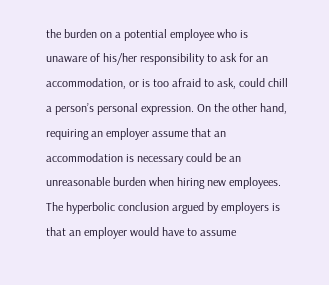the burden on a potential employee who is unaware of his/her responsibility to ask for an accommodation, or is too afraid to ask, could chill a person’s personal expression. On the other hand, requiring an employer assume that an accommodation is necessary could be an unreasonable burden when hiring new employees. The hyperbolic conclusion argued by employers is that an employer would have to assume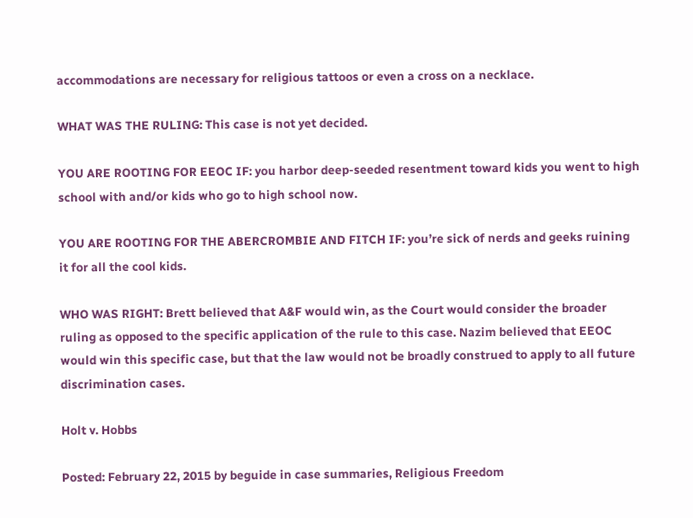accommodations are necessary for religious tattoos or even a cross on a necklace.

WHAT WAS THE RULING: This case is not yet decided.

YOU ARE ROOTING FOR EEOC IF: you harbor deep-seeded resentment toward kids you went to high school with and/or kids who go to high school now.

YOU ARE ROOTING FOR THE ABERCROMBIE AND FITCH IF: you’re sick of nerds and geeks ruining it for all the cool kids.

WHO WAS RIGHT: Brett believed that A&F would win, as the Court would consider the broader ruling as opposed to the specific application of the rule to this case. Nazim believed that EEOC would win this specific case, but that the law would not be broadly construed to apply to all future discrimination cases.

Holt v. Hobbs

Posted: February 22, 2015 by beguide in case summaries, Religious Freedom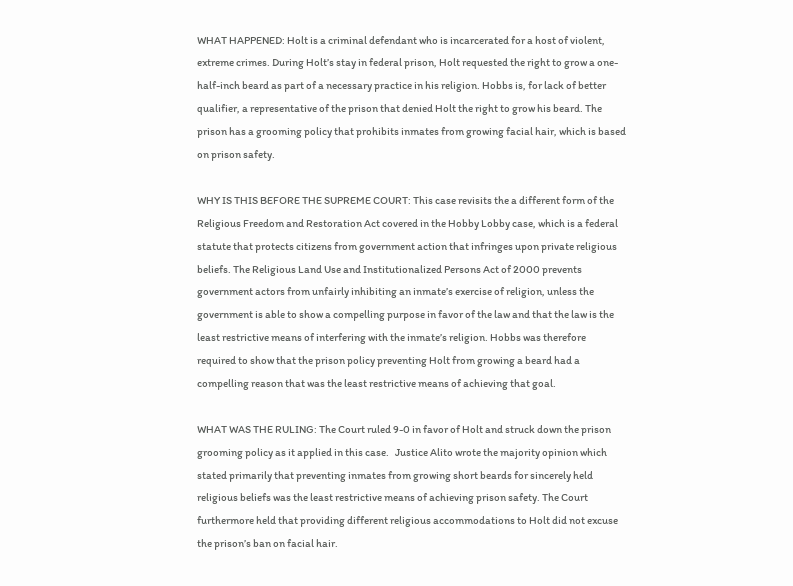WHAT HAPPENED: Holt is a criminal defendant who is incarcerated for a host of violent, extreme crimes. During Holt’s stay in federal prison, Holt requested the right to grow a one-half-inch beard as part of a necessary practice in his religion. Hobbs is, for lack of better qualifier, a representative of the prison that denied Holt the right to grow his beard. The prison has a grooming policy that prohibits inmates from growing facial hair, which is based on prison safety.

WHY IS THIS BEFORE THE SUPREME COURT: This case revisits the a different form of the Religious Freedom and Restoration Act covered in the Hobby Lobby case, which is a federal statute that protects citizens from government action that infringes upon private religious beliefs. The Religious Land Use and Institutionalized Persons Act of 2000 prevents government actors from unfairly inhibiting an inmate’s exercise of religion, unless the government is able to show a compelling purpose in favor of the law and that the law is the least restrictive means of interfering with the inmate’s religion. Hobbs was therefore required to show that the prison policy preventing Holt from growing a beard had a compelling reason that was the least restrictive means of achieving that goal.

WHAT WAS THE RULING: The Court ruled 9-0 in favor of Holt and struck down the prison grooming policy as it applied in this case.   Justice Alito wrote the majority opinion which stated primarily that preventing inmates from growing short beards for sincerely held religious beliefs was the least restrictive means of achieving prison safety. The Court furthermore held that providing different religious accommodations to Holt did not excuse the prison’s ban on facial hair.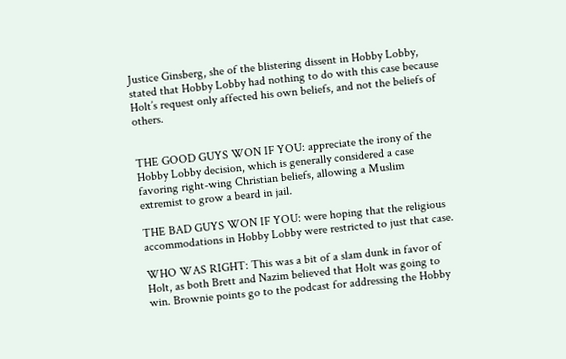Justice Ginsberg, she of the blistering dissent in Hobby Lobby, stated that Hobby Lobby had nothing to do with this case because Holt’s request only affected his own beliefs, and not the beliefs of others.


THE GOOD GUYS WON IF YOU: appreciate the irony of the Hobby Lobby decision, which is generally considered a case favoring right-wing Christian beliefs, allowing a Muslim extremist to grow a beard in jail.

THE BAD GUYS WON IF YOU: were hoping that the religious accommodations in Hobby Lobby were restricted to just that case.

WHO WAS RIGHT: This was a bit of a slam dunk in favor of Holt, as both Brett and Nazim believed that Holt was going to win. Brownie points go to the podcast for addressing the Hobby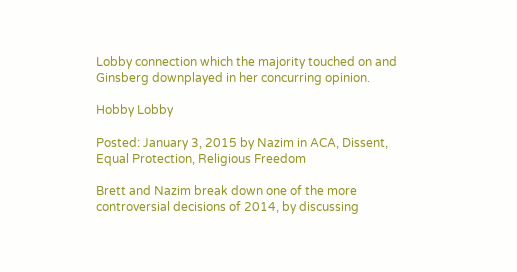Lobby connection which the majority touched on and Ginsberg downplayed in her concurring opinion.

Hobby Lobby

Posted: January 3, 2015 by Nazim in ACA, Dissent, Equal Protection, Religious Freedom

Brett and Nazim break down one of the more controversial decisions of 2014, by discussing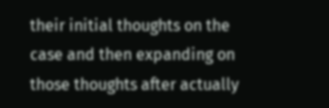their initial thoughts on the case and then expanding on those thoughts after actually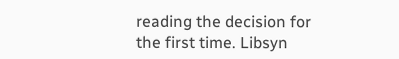reading the decision for the first time. Libsyn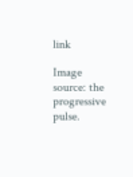link

Image source: the progressive pulse.